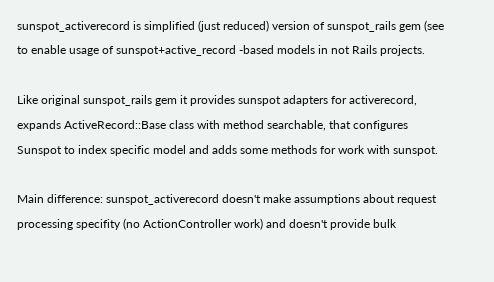sunspot_activerecord is simplified (just reduced) version of sunspot_rails gem (see to enable usage of sunspot+active_record -based models in not Rails projects.

Like original sunspot_rails gem it provides sunspot adapters for activerecord, expands ActiveRecord::Base class with method searchable, that configures Sunspot to index specific model and adds some methods for work with sunspot.

Main difference: sunspot_activerecord doesn't make assumptions about request processing specifity (no ActionController work) and doesn't provide bulk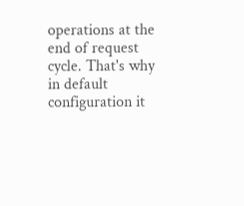operations at the end of request cycle. That's why in default configuration it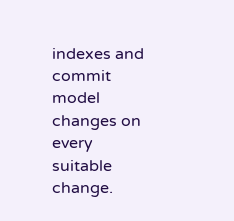indexes and commit model changes on every suitable change.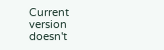Current version doesn't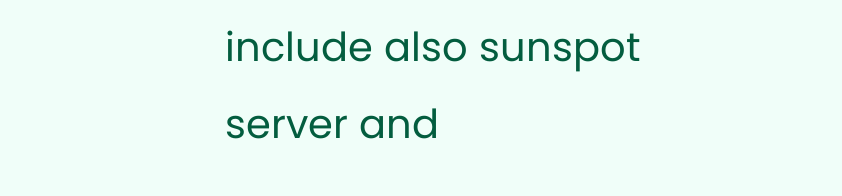include also sunspot server and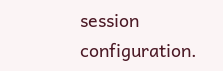session configuration.